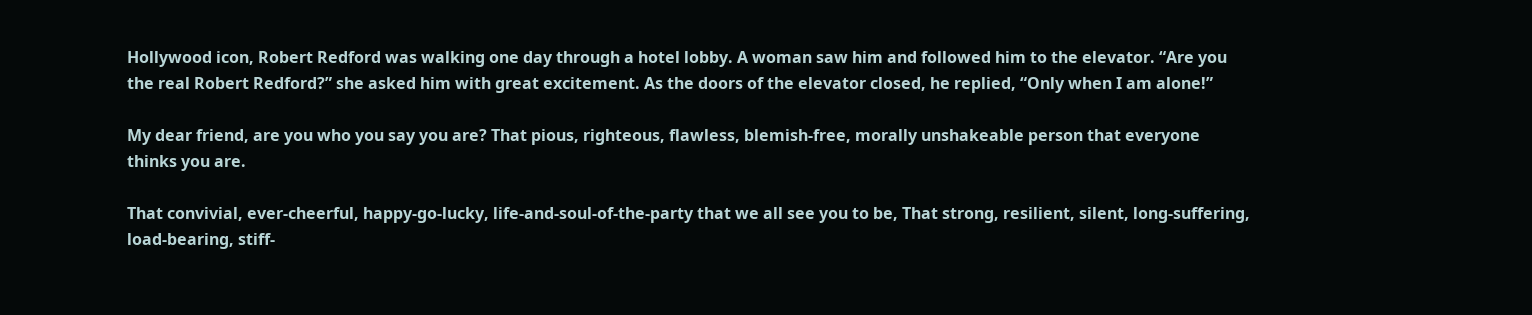Hollywood icon, Robert Redford was walking one day through a hotel lobby. A woman saw him and followed him to the elevator. “Are you the real Robert Redford?” she asked him with great excitement. As the doors of the elevator closed, he replied, “Only when I am alone!”

My dear friend, are you who you say you are? That pious, righteous, flawless, blemish-free, morally unshakeable person that everyone thinks you are.

That convivial, ever-cheerful, happy-go-lucky, life-and-soul-of-the-party that we all see you to be, That strong, resilient, silent, long-suffering, load-bearing, stiff-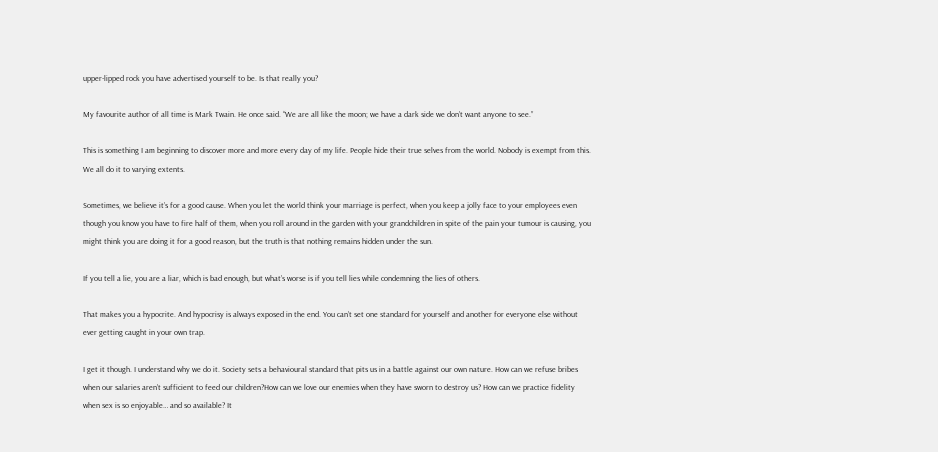upper-lipped rock you have advertised yourself to be. Is that really you?

My favourite author of all time is Mark Twain. He once said. “We are all like the moon; we have a dark side we don’t want anyone to see.”

This is something I am beginning to discover more and more every day of my life. People hide their true selves from the world. Nobody is exempt from this. We all do it to varying extents.

Sometimes, we believe it’s for a good cause. When you let the world think your marriage is perfect, when you keep a jolly face to your employees even though you know you have to fire half of them, when you roll around in the garden with your grandchildren in spite of the pain your tumour is causing, you might think you are doing it for a good reason, but the truth is that nothing remains hidden under the sun.

If you tell a lie, you are a liar, which is bad enough, but what’s worse is if you tell lies while condemning the lies of others.

That makes you a hypocrite. And hypocrisy is always exposed in the end. You can’t set one standard for yourself and another for everyone else without ever getting caught in your own trap.

I get it though. I understand why we do it. Society sets a behavioural standard that pits us in a battle against our own nature. How can we refuse bribes when our salaries aren’t sufficient to feed our children?How can we love our enemies when they have sworn to destroy us? How can we practice fidelity when sex is so enjoyable… and so available? It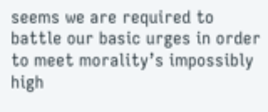seems we are required to battle our basic urges in order to meet morality’s impossibly high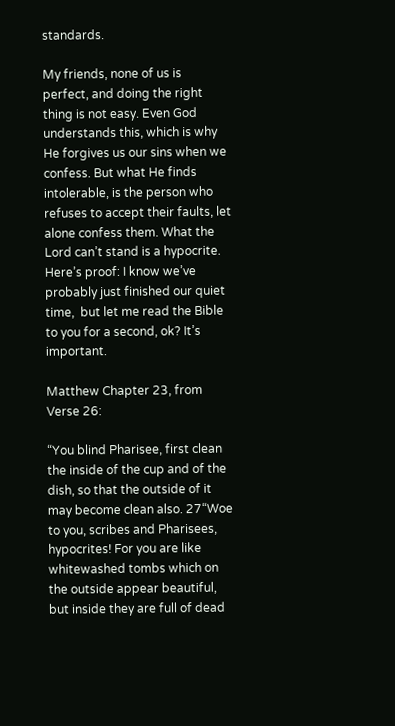standards.

My friends, none of us is perfect, and doing the right thing is not easy. Even God understands this, which is why He forgives us our sins when we confess. But what He finds intolerable, is the person who refuses to accept their faults, let alone confess them. What the Lord can’t stand is a hypocrite. Here’s proof: I know we’ve probably just finished our quiet time,  but let me read the Bible to you for a second, ok? It’s important.

Matthew Chapter 23, from Verse 26:

“You blind Pharisee, first clean the inside of the cup and of the dish, so that the outside of it may become clean also. 27“Woe to you, scribes and Pharisees, hypocrites! For you are like whitewashed tombs which on the outside appear beautiful, but inside they are full of dead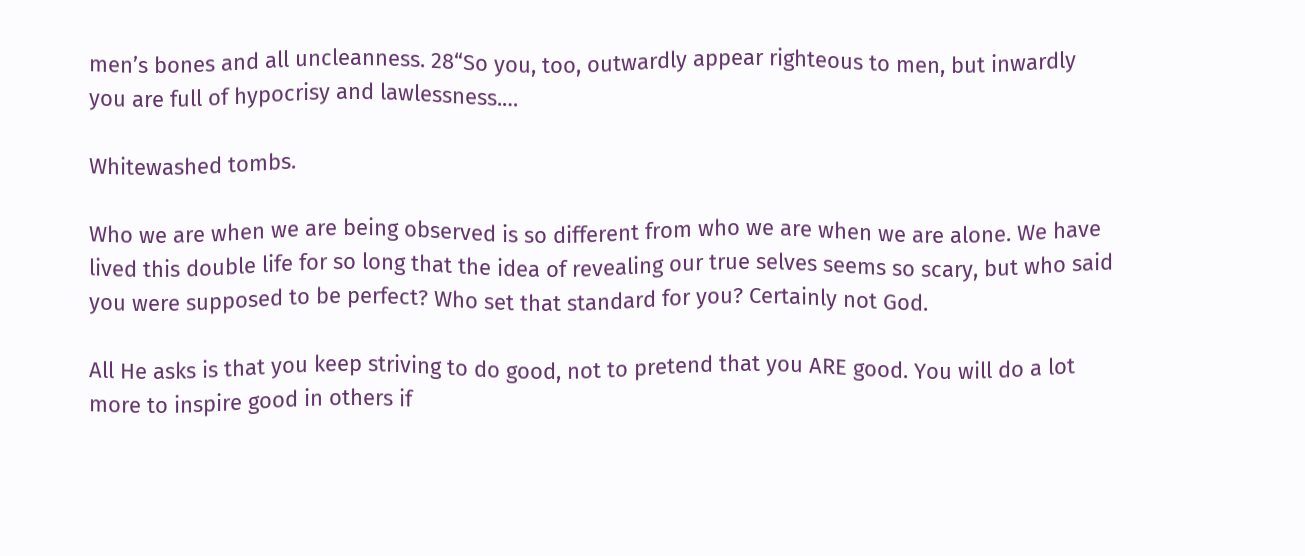men’s bones and all uncleanness. 28“So you, too, outwardly appear righteous to men, but inwardly you are full of hypocrisy and lawlessness.…

Whitewashed tombs.

Who we are when we are being observed is so different from who we are when we are alone. We have lived this double life for so long that the idea of revealing our true selves seems so scary, but who said you were supposed to be perfect? Who set that standard for you? Certainly not God.

All He asks is that you keep striving to do good, not to pretend that you ARE good. You will do a lot more to inspire good in others if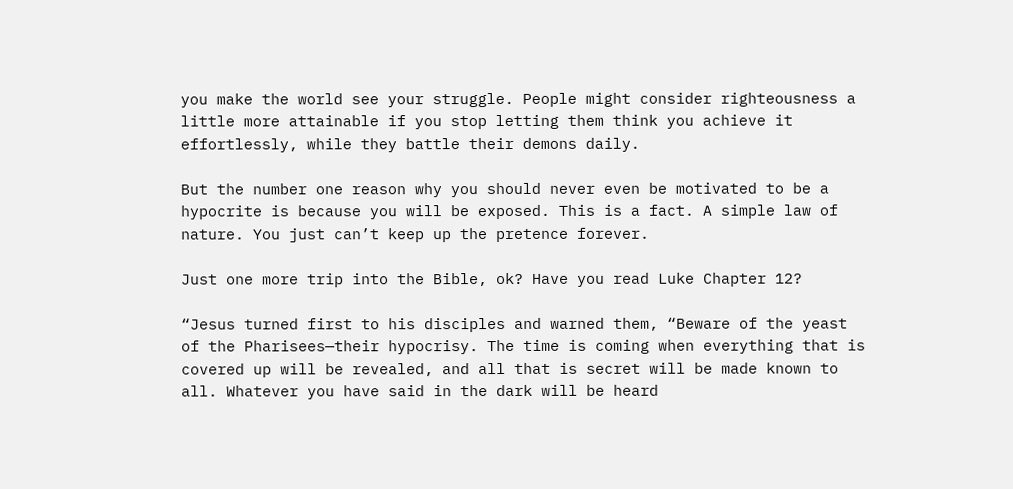you make the world see your struggle. People might consider righteousness a little more attainable if you stop letting them think you achieve it effortlessly, while they battle their demons daily.

But the number one reason why you should never even be motivated to be a hypocrite is because you will be exposed. This is a fact. A simple law of nature. You just can’t keep up the pretence forever.

Just one more trip into the Bible, ok? Have you read Luke Chapter 12?

“Jesus turned first to his disciples and warned them, “Beware of the yeast of the Pharisees—their hypocrisy. The time is coming when everything that is covered up will be revealed, and all that is secret will be made known to all. Whatever you have said in the dark will be heard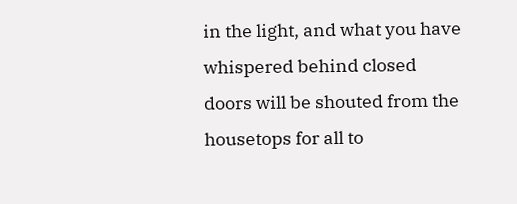in the light, and what you have whispered behind closed doors will be shouted from the housetops for all to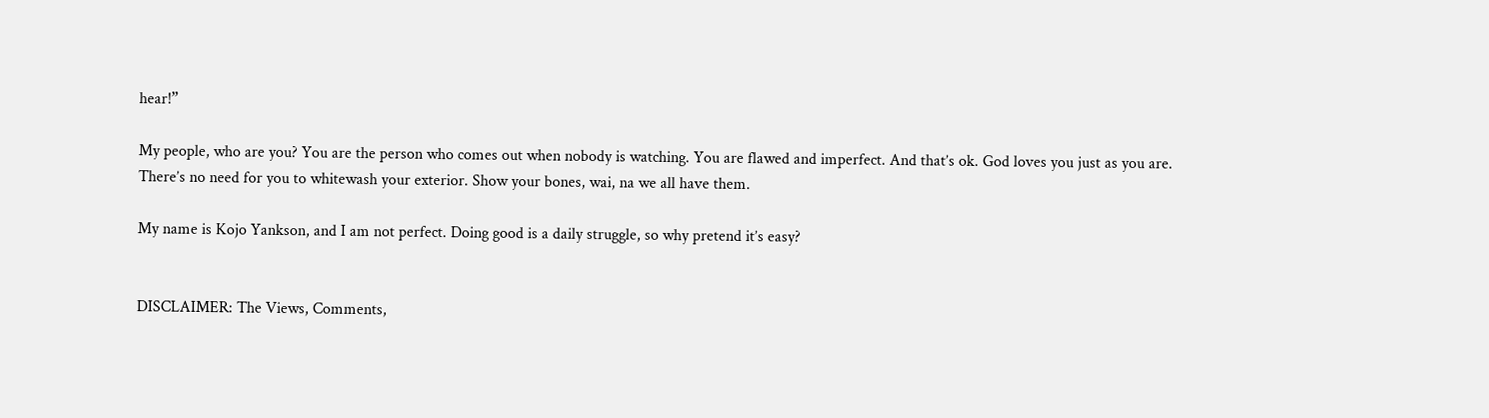hear!”

My people, who are you? You are the person who comes out when nobody is watching. You are flawed and imperfect. And that’s ok. God loves you just as you are. There’s no need for you to whitewash your exterior. Show your bones, wai, na we all have them.

My name is Kojo Yankson, and I am not perfect. Doing good is a daily struggle, so why pretend it’s easy?


DISCLAIMER: The Views, Comments,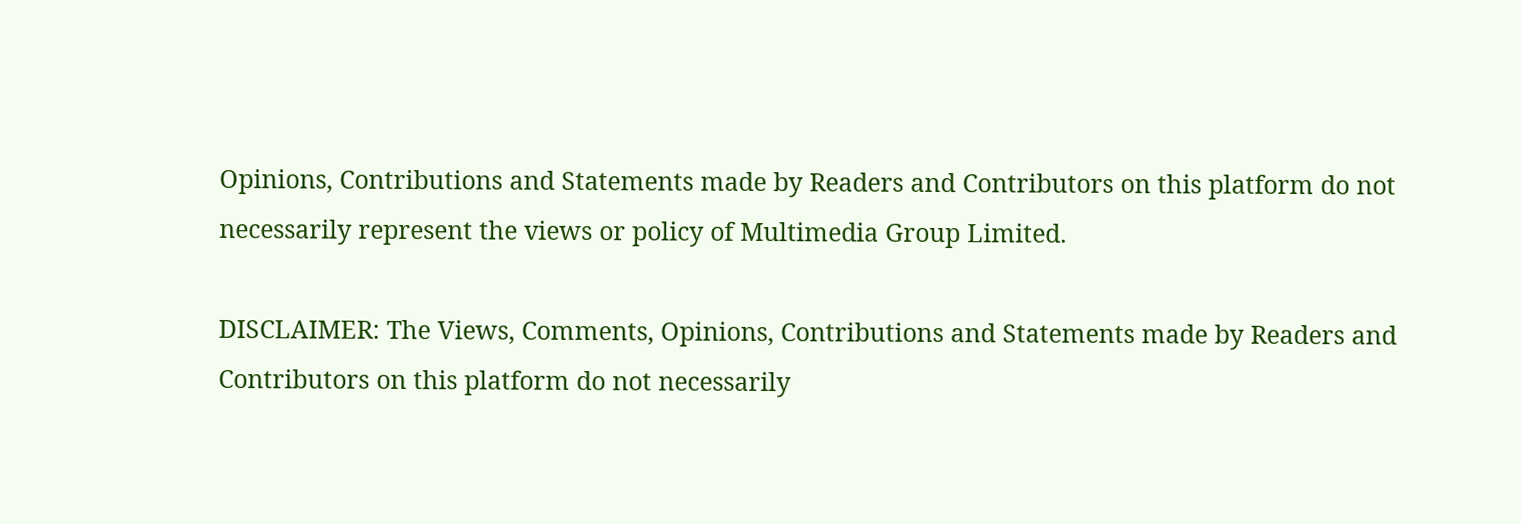Opinions, Contributions and Statements made by Readers and Contributors on this platform do not necessarily represent the views or policy of Multimedia Group Limited.

DISCLAIMER: The Views, Comments, Opinions, Contributions and Statements made by Readers and Contributors on this platform do not necessarily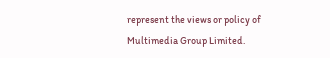represent the views or policy of Multimedia Group Limited.